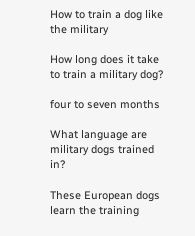How to train a dog like the military

How long does it take to train a military dog?

four to seven months

What language are military dogs trained in?

These European dogs learn the training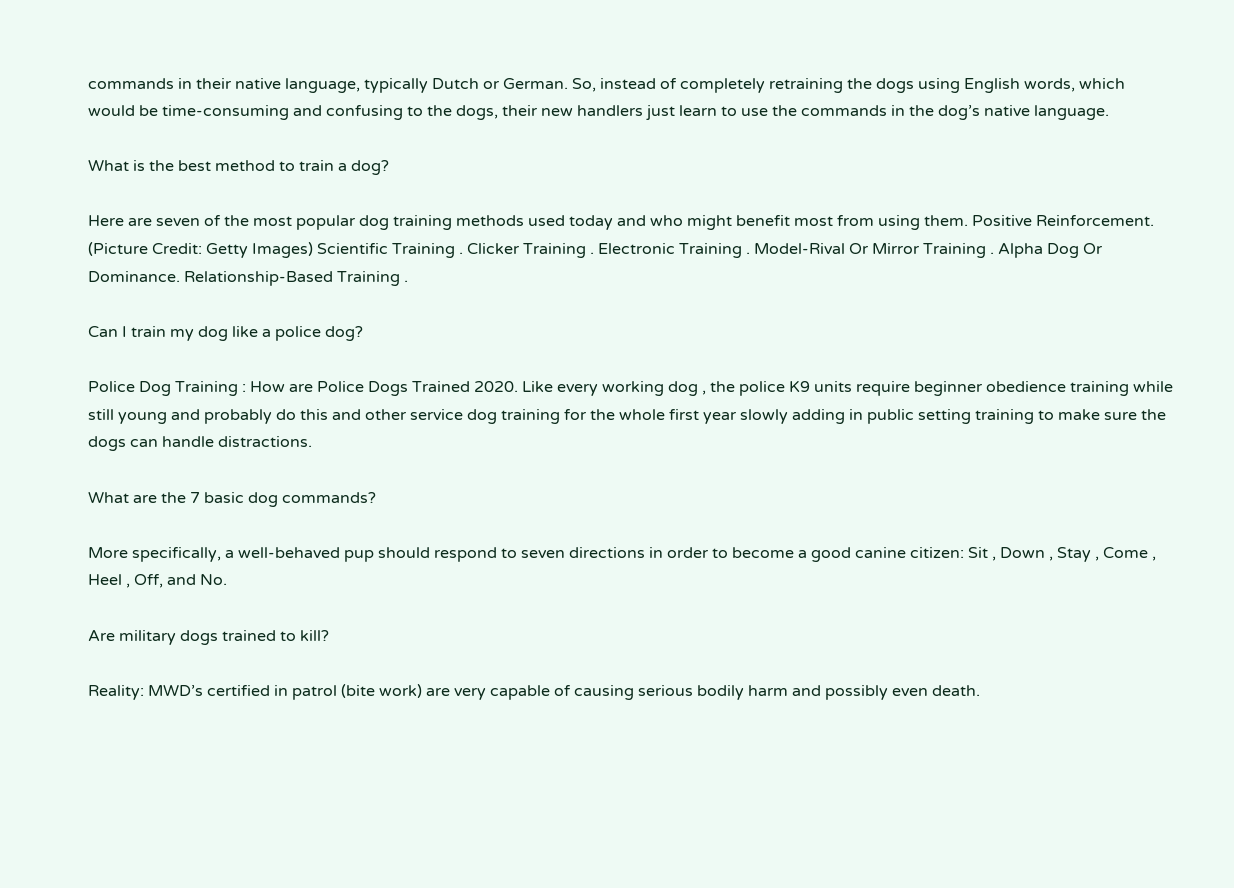commands in their native language, typically Dutch or German. So, instead of completely retraining the dogs using English words, which would be time-consuming and confusing to the dogs, their new handlers just learn to use the commands in the dog’s native language.

What is the best method to train a dog?

Here are seven of the most popular dog training methods used today and who might benefit most from using them. Positive Reinforcement. (Picture Credit: Getty Images) Scientific Training . Clicker Training . Electronic Training . Model-Rival Or Mirror Training . Alpha Dog Or Dominance. Relationship-Based Training .

Can I train my dog like a police dog?

Police Dog Training : How are Police Dogs Trained 2020. Like every working dog , the police K9 units require beginner obedience training while still young and probably do this and other service dog training for the whole first year slowly adding in public setting training to make sure the dogs can handle distractions.

What are the 7 basic dog commands?

More specifically, a well-behaved pup should respond to seven directions in order to become a good canine citizen: Sit , Down , Stay , Come , Heel , Off, and No.

Are military dogs trained to kill?

Reality: MWD’s certified in patrol (bite work) are very capable of causing serious bodily harm and possibly even death.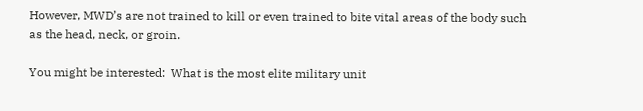However, MWD’s are not trained to kill or even trained to bite vital areas of the body such as the head, neck, or groin.

You might be interested:  What is the most elite military unit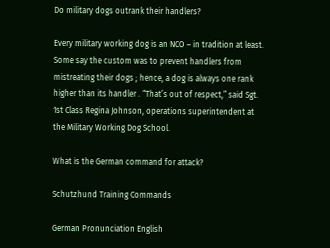Do military dogs outrank their handlers?

Every military working dog is an NCO – in tradition at least. Some say the custom was to prevent handlers from mistreating their dogs ; hence, a dog is always one rank higher than its handler . “That’s out of respect,” said Sgt. 1st Class Regina Johnson, operations superintendent at the Military Working Dog School.

What is the German command for attack?

Schutzhund Training Commands

German Pronunciation English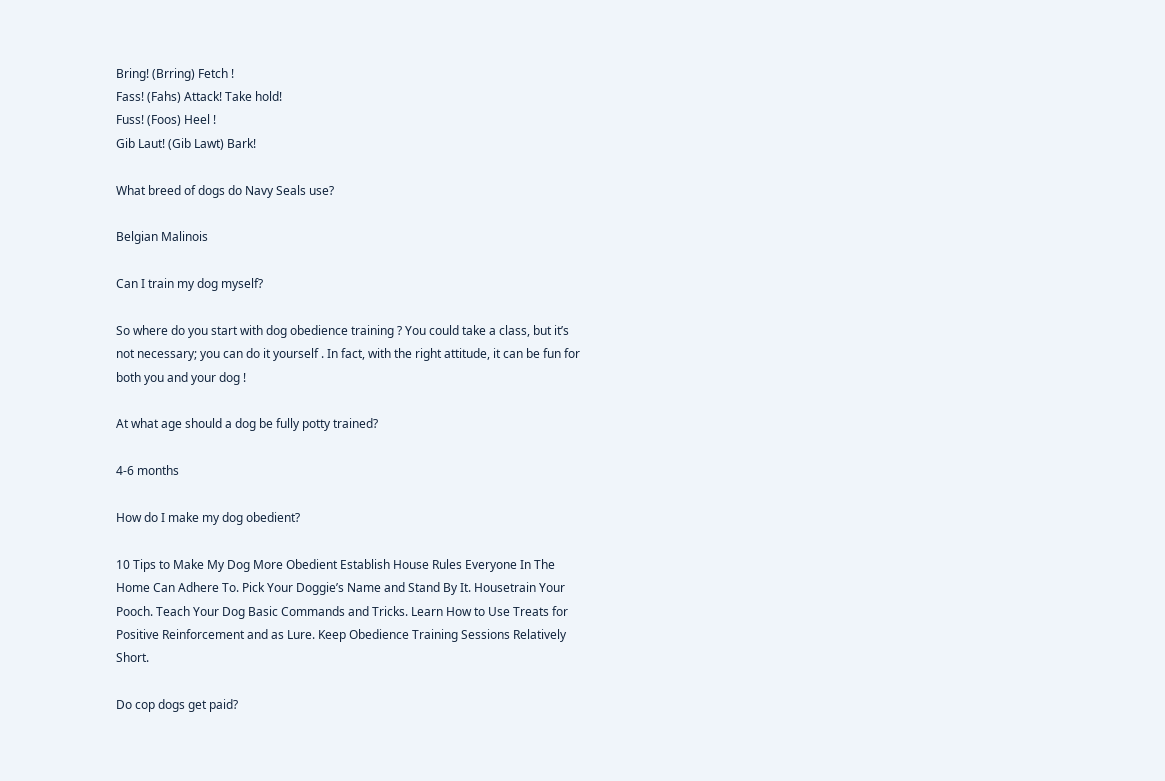Bring! (Brring) Fetch !
Fass! (Fahs) Attack! Take hold!
Fuss! (Foos) Heel !
Gib Laut! (Gib Lawt) Bark!

What breed of dogs do Navy Seals use?

Belgian Malinois

Can I train my dog myself?

So where do you start with dog obedience training ? You could take a class, but it’s not necessary; you can do it yourself . In fact, with the right attitude, it can be fun for both you and your dog !

At what age should a dog be fully potty trained?

4-6 months

How do I make my dog obedient?

10 Tips to Make My Dog More Obedient Establish House Rules Everyone In The Home Can Adhere To. Pick Your Doggie’s Name and Stand By It. Housetrain Your Pooch. Teach Your Dog Basic Commands and Tricks. Learn How to Use Treats for Positive Reinforcement and as Lure. Keep Obedience Training Sessions Relatively Short.

Do cop dogs get paid?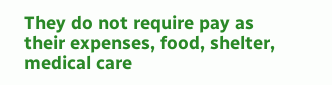They do not require pay as their expenses, food, shelter, medical care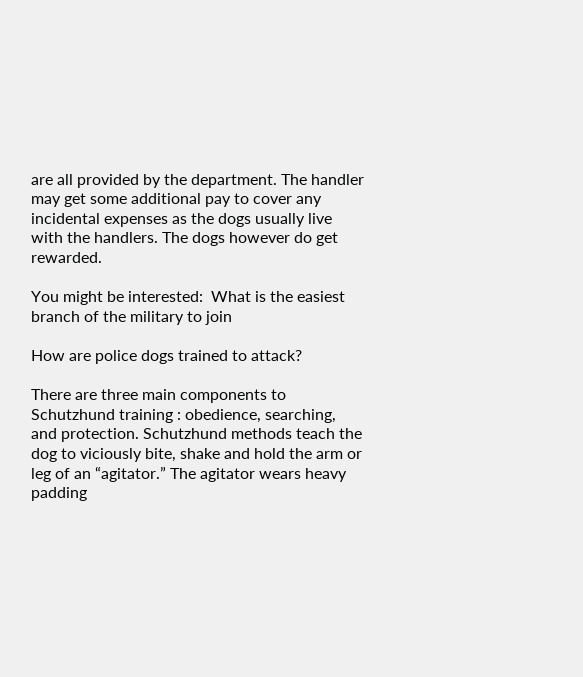are all provided by the department. The handler may get some additional pay to cover any incidental expenses as the dogs usually live with the handlers. The dogs however do get rewarded.

You might be interested:  What is the easiest branch of the military to join

How are police dogs trained to attack?

There are three main components to Schutzhund training : obedience, searching, and protection. Schutzhund methods teach the dog to viciously bite, shake and hold the arm or leg of an “agitator.” The agitator wears heavy padding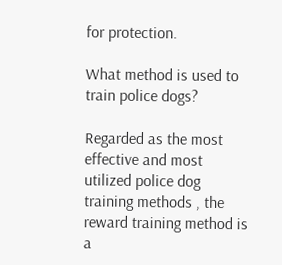for protection.

What method is used to train police dogs?

Regarded as the most effective and most utilized police dog training methods , the reward training method is a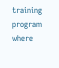training program where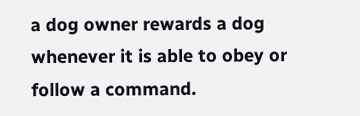a dog owner rewards a dog whenever it is able to obey or follow a command.